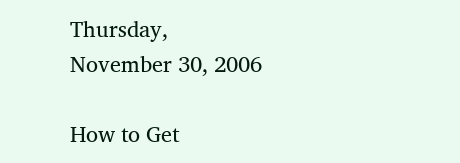Thursday, November 30, 2006

How to Get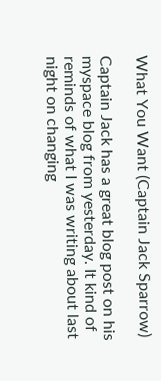What You Want (Captain Jack Sparrow)

Captain Jack has a great blog post on his myspace blog from yesterday. It kind of reminds of what I was writing about last night on changing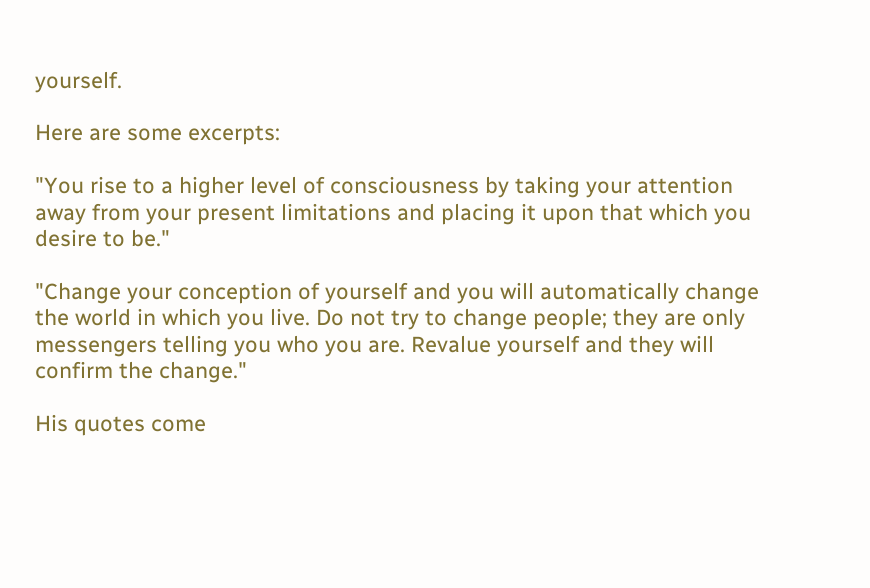yourself.

Here are some excerpts:

"You rise to a higher level of consciousness by taking your attention away from your present limitations and placing it upon that which you desire to be."

"Change your conception of yourself and you will automatically change the world in which you live. Do not try to change people; they are only messengers telling you who you are. Revalue yourself and they will confirm the change."

His quotes come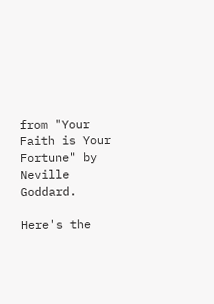from "Your Faith is Your Fortune" by Neville Goddard.

Here's the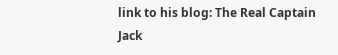link to his blog: The Real Captain Jack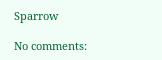Sparrow

No comments: